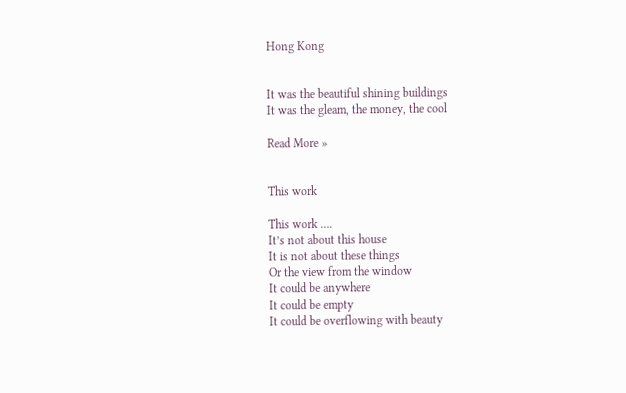Hong Kong


It was the beautiful shining buildings
It was the gleam, the money, the cool

Read More »


This work

This work ….
It’s not about this house
It is not about these things
Or the view from the window
It could be anywhere
It could be empty
It could be overflowing with beauty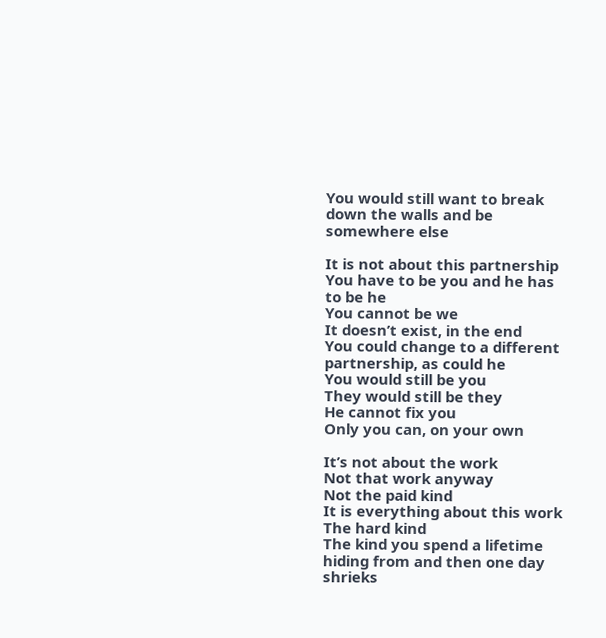You would still want to break down the walls and be somewhere else

It is not about this partnership
You have to be you and he has to be he
You cannot be we
It doesn’t exist, in the end
You could change to a different partnership, as could he
You would still be you
They would still be they
He cannot fix you
Only you can, on your own

It’s not about the work
Not that work anyway
Not the paid kind
It is everything about this work
The hard kind
The kind you spend a lifetime hiding from and then one day shrieks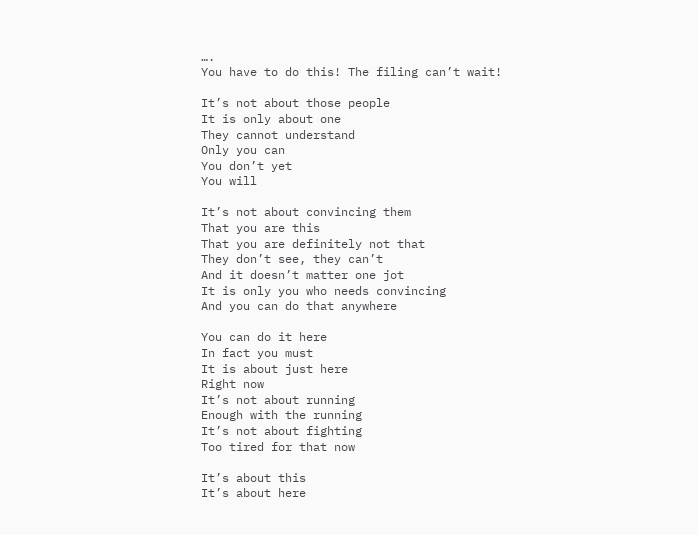….
You have to do this! The filing can’t wait!

It’s not about those people
It is only about one
They cannot understand
Only you can
You don’t yet
You will

It’s not about convincing them
That you are this
That you are definitely not that
They don’t see, they can’t
And it doesn’t matter one jot
It is only you who needs convincing
And you can do that anywhere

You can do it here
In fact you must
It is about just here
Right now
It’s not about running
Enough with the running
It’s not about fighting
Too tired for that now

It’s about this
It’s about here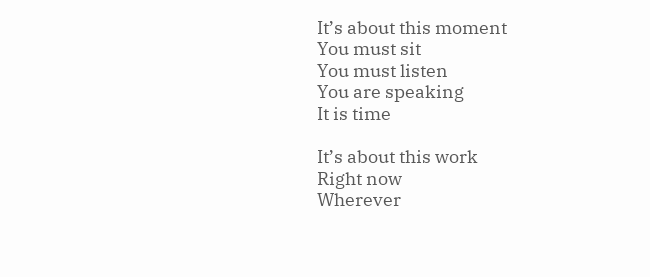It’s about this moment
You must sit
You must listen
You are speaking
It is time

It’s about this work
Right now
Wherever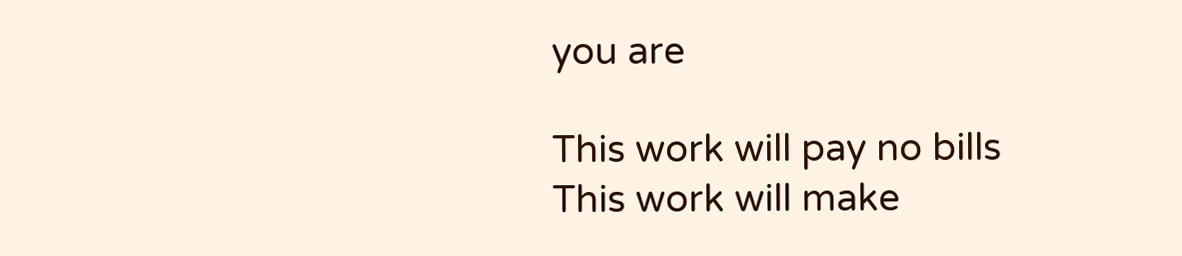you are

This work will pay no bills
This work will make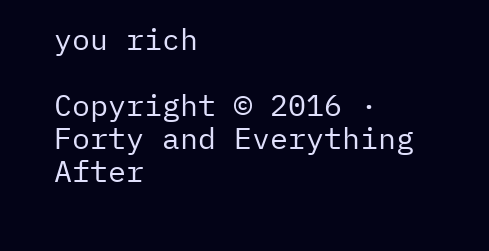you rich

Copyright © 2016 · Forty and Everything After